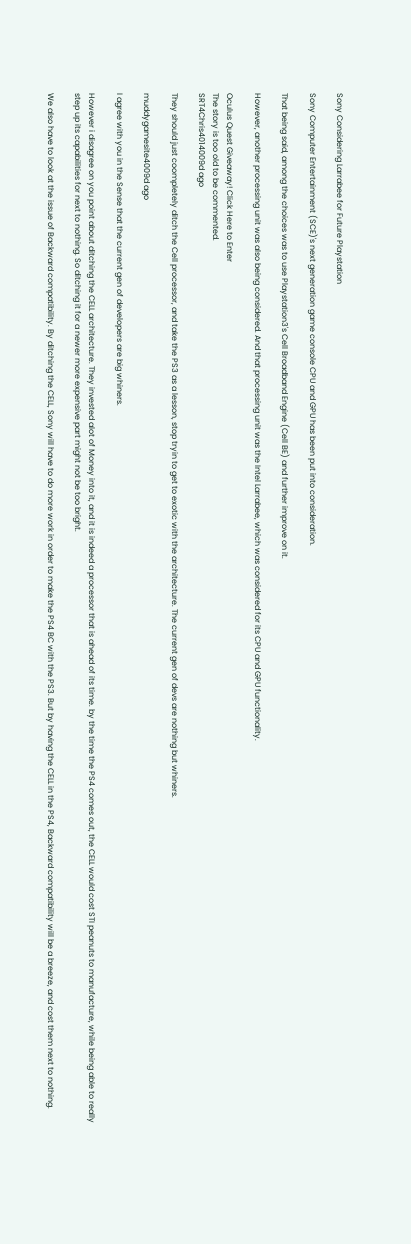Sony Considering Larrabee for Future Playstation

Sony Computer Entertainment (SCE)'s next generation game console CPU and GPU has been put into consideration.

That being said, among the choices was to use Playstation3's Cell Broadband Engine (Cell BE) and further improve on it.

However, another processing unit was also being considered. And that processing unit was the Intel Larrabee, which was considered for its CPU and GPU functionality.

Oculus Quest Giveaway! Click Here to Enter
The story is too old to be commented.
SRT4Chris4014009d ago

They should just coompletely ditch the Cell processor, and take the PS3 as a lesson, stop tryin to get to exotic with the architecture. The current gen of devs are nothing but whiners.

muddygamesite4009d ago

I agree with you in the Sense that the current gen of developers are big whiners.

However i disagree on you point about ditching the CELL architecture. They invested alot of Money into it, and it is indeed a processor that is ahead of its time. by the time the PS4 comes out, the CELL would cost STI peanuts to manufacture, while being able to really step up its capabilities for next to nothing. So ditching it for a newer more expensive part might not be too bright.

We also have to look at the issue of Backward compatibility. By ditching the CELL, Sony will have to do more work in order to make the PS4 BC with the PS3. But by having the CELL in the PS4, Backward compatibility will be a breeze, and cost them next to nothing.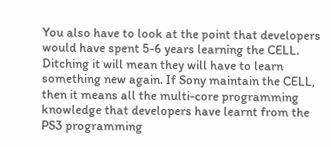You also have to look at the point that developers would have spent 5-6 years learning the CELL. Ditching it will mean they will have to learn something new again. If Sony maintain the CELL, then it means all the multi-core programming knowledge that developers have learnt from the PS3 programming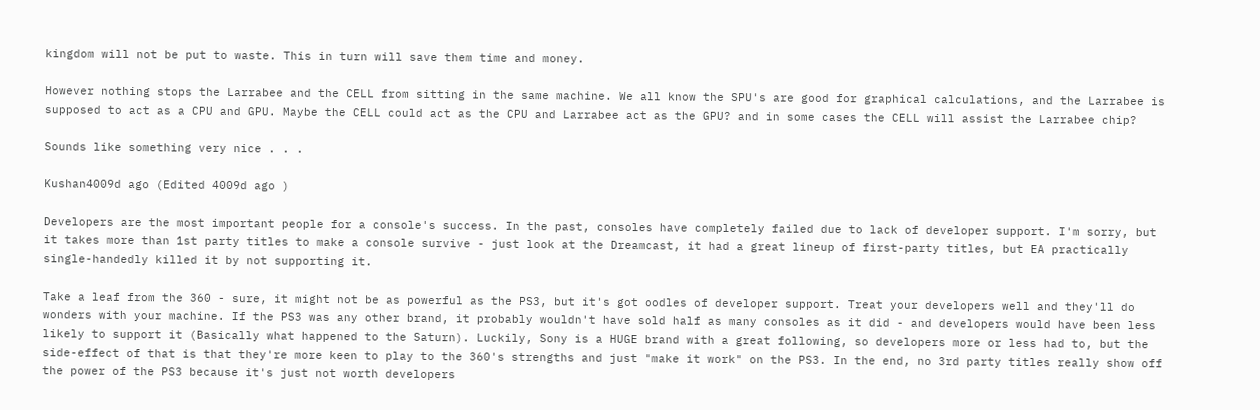kingdom will not be put to waste. This in turn will save them time and money.

However nothing stops the Larrabee and the CELL from sitting in the same machine. We all know the SPU's are good for graphical calculations, and the Larrabee is supposed to act as a CPU and GPU. Maybe the CELL could act as the CPU and Larrabee act as the GPU? and in some cases the CELL will assist the Larrabee chip?

Sounds like something very nice . . .

Kushan4009d ago (Edited 4009d ago )

Developers are the most important people for a console's success. In the past, consoles have completely failed due to lack of developer support. I'm sorry, but it takes more than 1st party titles to make a console survive - just look at the Dreamcast, it had a great lineup of first-party titles, but EA practically single-handedly killed it by not supporting it.

Take a leaf from the 360 - sure, it might not be as powerful as the PS3, but it's got oodles of developer support. Treat your developers well and they'll do wonders with your machine. If the PS3 was any other brand, it probably wouldn't have sold half as many consoles as it did - and developers would have been less likely to support it (Basically what happened to the Saturn). Luckily, Sony is a HUGE brand with a great following, so developers more or less had to, but the side-effect of that is that they're more keen to play to the 360's strengths and just "make it work" on the PS3. In the end, no 3rd party titles really show off the power of the PS3 because it's just not worth developers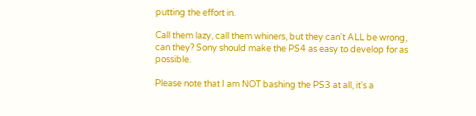putting the effort in.

Call them lazy, call them whiners, but they can't ALL be wrong, can they? Sony should make the PS4 as easy to develop for as possible.

Please note that I am NOT bashing the PS3 at all, it's a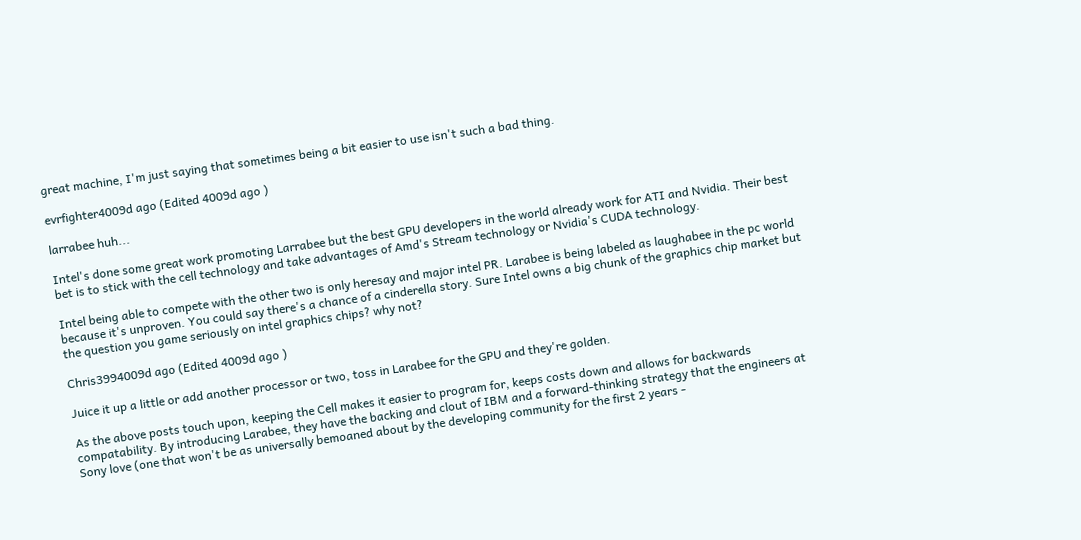great machine, I'm just saying that sometimes being a bit easier to use isn't such a bad thing.

evrfighter4009d ago (Edited 4009d ago )

larrabee huh...

Intel's done some great work promoting Larrabee but the best GPU developers in the world already work for ATI and Nvidia. Their best bet is to stick with the cell technology and take advantages of Amd's Stream technology or Nvidia's CUDA technology.

Intel being able to compete with the other two is only heresay and major intel PR. Larabee is being labeled as laughabee in the pc world because it's unproven. You could say there's a chance of a cinderella story. Sure Intel owns a big chunk of the graphics chip market but the question you game seriously on intel graphics chips? why not?

Chris3994009d ago (Edited 4009d ago )

Juice it up a little or add another processor or two, toss in Larabee for the GPU and they're golden.

As the above posts touch upon, keeping the Cell makes it easier to program for, keeps costs down and allows for backwards compatability. By introducing Larabee, they have the backing and clout of IBM and a forward-thinking strategy that the engineers at Sony love (one that won't be as universally bemoaned about by the developing community for the first 2 years -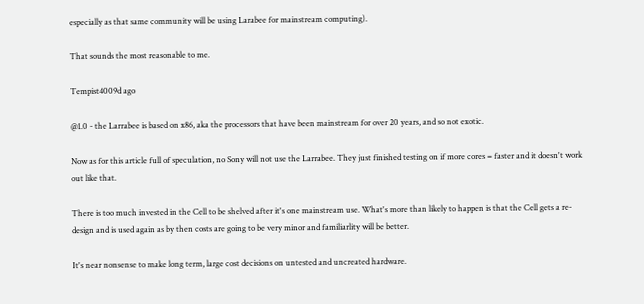especially as that same community will be using Larabee for mainstream computing).

That sounds the most reasonable to me.

Tempist4009d ago

@1.0 - the Larrabee is based on x86, aka the processors that have been mainstream for over 20 years, and so not exotic.

Now as for this article full of speculation, no Sony will not use the Larrabee. They just finished testing on if more cores = faster and it doesn't work out like that.

There is too much invested in the Cell to be shelved after it's one mainstream use. What's more than likely to happen is that the Cell gets a re-design and is used again as by then costs are going to be very minor and familiarlity will be better.

It's near nonsense to make long term, large cost decisions on untested and uncreated hardware.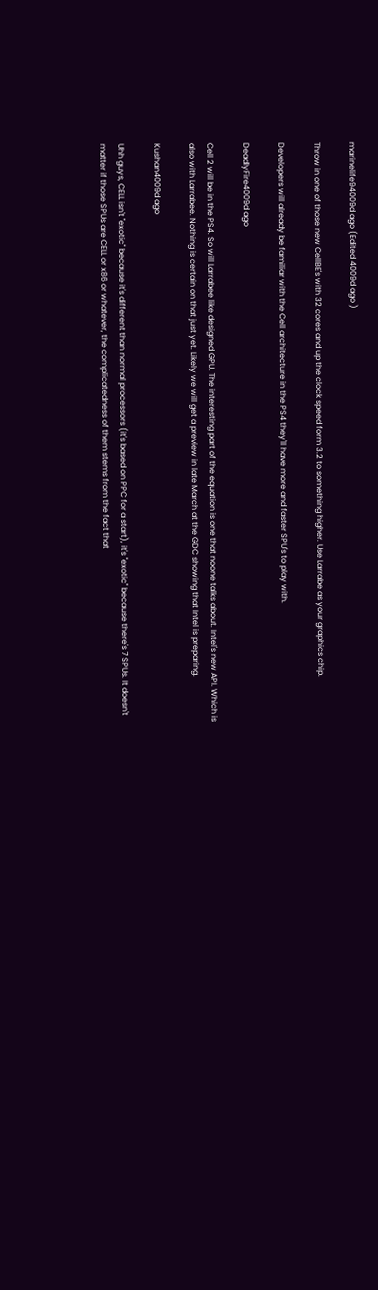marinelife94009d ago (Edited 4009d ago )

Throw in one of those new CellBE's with 32 cores and up the clock speed form 3.2 to something higher. Use Larrabe as your graphics chip.

Developers will already be familiar with the Cell architecture in the PS4 they'll have more and faster SPU's to play with.

DeadlyFire4009d ago

Cell 2 will be in the PS4. So will Larrabee like designed GPU. The interesting part of the equation is one that noone talks about. Intel's new API. Which is also with Larrabee. Nothing is certain on that just yet. Likely we will get a preview in late March at the GDC showing that Intel is preparing.

Kushan4009d ago

Uhh guys, CELL isn't "exotic" because it's different than normal processors (it's based on PPC for a start), it's "exotic" because there's 7 SPUs. It doesn't matter if those SPUs are CELL or x86 or whatever, the complicatedness of them stems from the fact that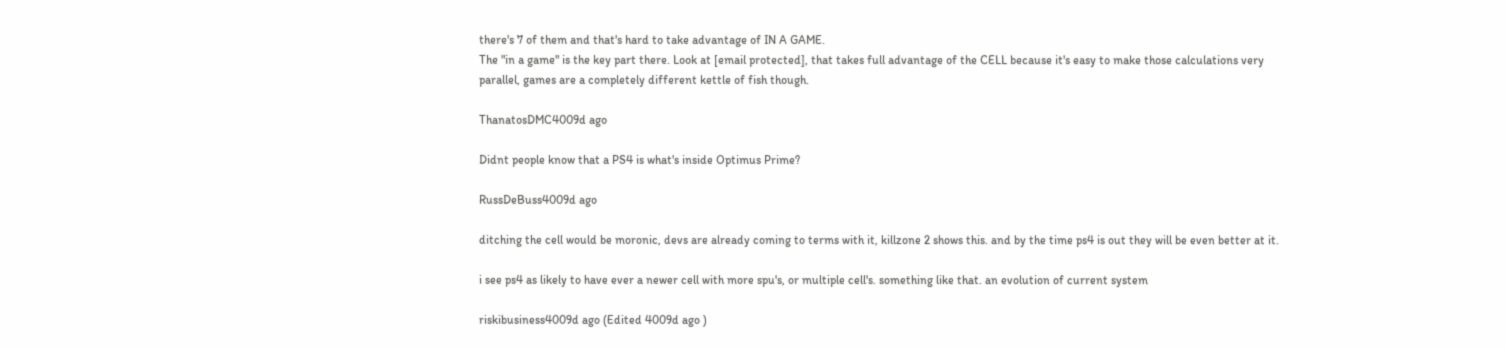there's 7 of them and that's hard to take advantage of IN A GAME.
The "in a game" is the key part there. Look at [email protected], that takes full advantage of the CELL because it's easy to make those calculations very parallel, games are a completely different kettle of fish though.

ThanatosDMC4009d ago

Didnt people know that a PS4 is what's inside Optimus Prime?

RussDeBuss4009d ago

ditching the cell would be moronic, devs are already coming to terms with it, killzone 2 shows this. and by the time ps4 is out they will be even better at it.

i see ps4 as likely to have ever a newer cell with more spu's, or multiple cell's. something like that. an evolution of current system

riskibusiness4009d ago (Edited 4009d ago )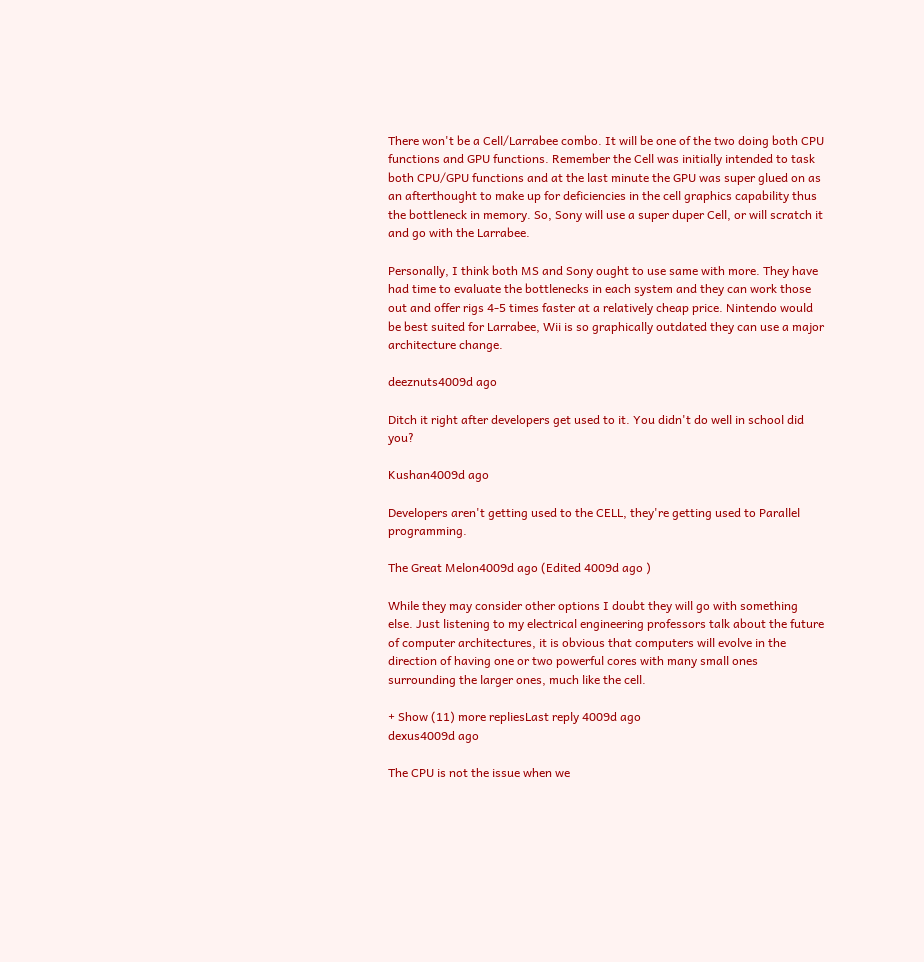There won't be a Cell/Larrabee combo. It will be one of the two doing both CPU functions and GPU functions. Remember the Cell was initially intended to task both CPU/GPU functions and at the last minute the GPU was super glued on as an afterthought to make up for deficiencies in the cell graphics capability thus the bottleneck in memory. So, Sony will use a super duper Cell, or will scratch it and go with the Larrabee.

Personally, I think both MS and Sony ought to use same with more. They have had time to evaluate the bottlenecks in each system and they can work those out and offer rigs 4-5 times faster at a relatively cheap price. Nintendo would be best suited for Larrabee, Wii is so graphically outdated they can use a major architecture change.

deeznuts4009d ago

Ditch it right after developers get used to it. You didn't do well in school did you?

Kushan4009d ago

Developers aren't getting used to the CELL, they're getting used to Parallel programming.

The Great Melon4009d ago (Edited 4009d ago )

While they may consider other options I doubt they will go with something else. Just listening to my electrical engineering professors talk about the future of computer architectures, it is obvious that computers will evolve in the direction of having one or two powerful cores with many small ones surrounding the larger ones, much like the cell.

+ Show (11) more repliesLast reply 4009d ago
dexus4009d ago

The CPU is not the issue when we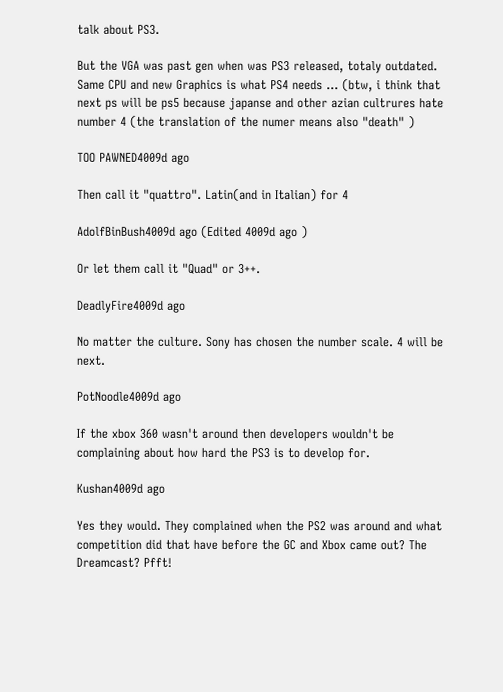talk about PS3.

But the VGA was past gen when was PS3 released, totaly outdated.
Same CPU and new Graphics is what PS4 needs ... (btw, i think that next ps will be ps5 because japanse and other azian cultrures hate number 4 (the translation of the numer means also "death" )

TOO PAWNED4009d ago

Then call it "quattro". Latin(and in Italian) for 4

AdolfBinBush4009d ago (Edited 4009d ago )

Or let them call it "Quad" or 3++.

DeadlyFire4009d ago

No matter the culture. Sony has chosen the number scale. 4 will be next.

PotNoodle4009d ago

If the xbox 360 wasn't around then developers wouldn't be complaining about how hard the PS3 is to develop for.

Kushan4009d ago

Yes they would. They complained when the PS2 was around and what competition did that have before the GC and Xbox came out? The Dreamcast? Pfft!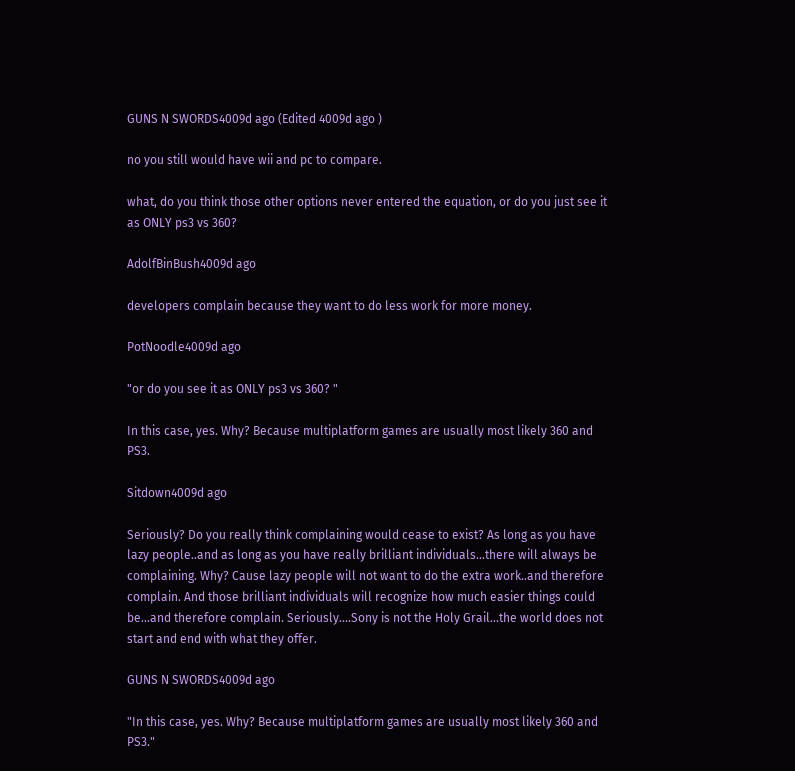GUNS N SWORDS4009d ago (Edited 4009d ago )

no you still would have wii and pc to compare.

what, do you think those other options never entered the equation, or do you just see it as ONLY ps3 vs 360?

AdolfBinBush4009d ago

developers complain because they want to do less work for more money.

PotNoodle4009d ago

"or do you see it as ONLY ps3 vs 360? "

In this case, yes. Why? Because multiplatform games are usually most likely 360 and PS3.

Sitdown4009d ago

Seriously? Do you really think complaining would cease to exist? As long as you have lazy people..and as long as you have really brilliant individuals...there will always be complaining. Why? Cause lazy people will not want to do the extra work..and therefore complain. And those brilliant individuals will recognize how much easier things could be...and therefore complain. Seriously....Sony is not the Holy Grail...the world does not start and end with what they offer.

GUNS N SWORDS4009d ago

"In this case, yes. Why? Because multiplatform games are usually most likely 360 and PS3."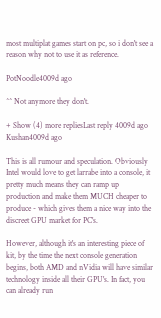most multiplat games start on pc, so i don't see a reason why not to use it as reference.

PotNoodle4009d ago

^^ Not anymore they don't.

+ Show (4) more repliesLast reply 4009d ago
Kushan4009d ago

This is all rumour and speculation. Obviously Intel would love to get larrabe into a console, it pretty much means they can ramp up production and make them MUCH cheaper to produce - which gives them a nice way into the discreet GPU market for PC's.

However, although it's an interesting piece of kit, by the time the next console generation begins, both AMD and nVidia will have similar technology inside all their GPU's. In fact, you can already run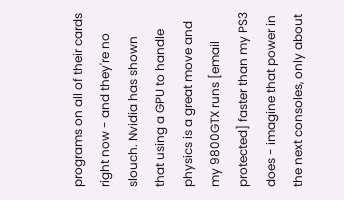programs on all of their cards right now - and they're no slouch. Nvidia has shown that using a GPU to handle physics is a great move and my 9800GTX runs [email protected] faster than my PS3 does - imagine that power in the next consoles, only about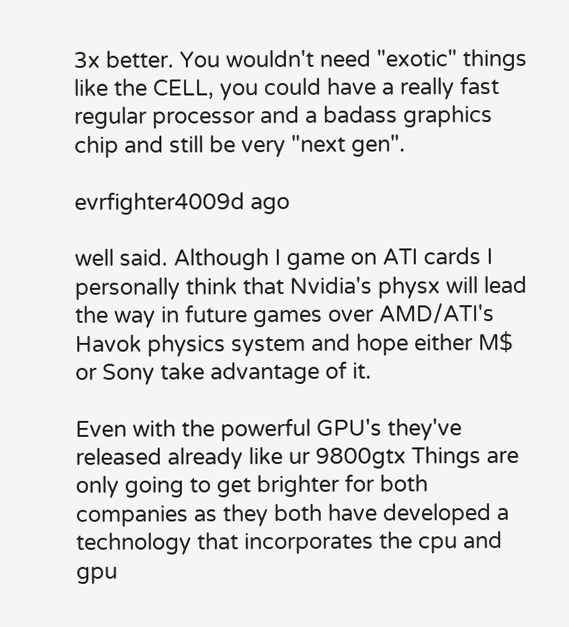3x better. You wouldn't need "exotic" things like the CELL, you could have a really fast regular processor and a badass graphics chip and still be very "next gen".

evrfighter4009d ago

well said. Although I game on ATI cards I personally think that Nvidia's physx will lead the way in future games over AMD/ATI's Havok physics system and hope either M$ or Sony take advantage of it.

Even with the powerful GPU's they've released already like ur 9800gtx Things are only going to get brighter for both companies as they both have developed a technology that incorporates the cpu and gpu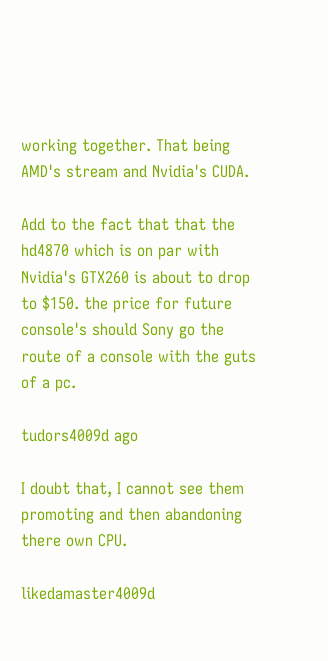working together. That being AMD's stream and Nvidia's CUDA.

Add to the fact that that the hd4870 which is on par with Nvidia's GTX260 is about to drop to $150. the price for future console's should Sony go the route of a console with the guts of a pc.

tudors4009d ago

I doubt that, I cannot see them promoting and then abandoning there own CPU.

likedamaster4009d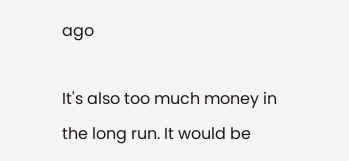ago

It's also too much money in the long run. It would be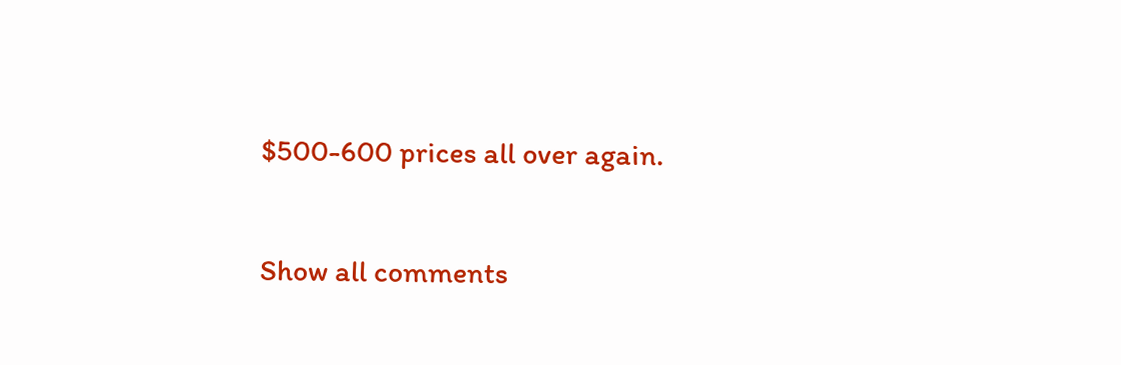$500-600 prices all over again.

Show all comments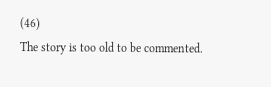(46)
The story is too old to be commented.